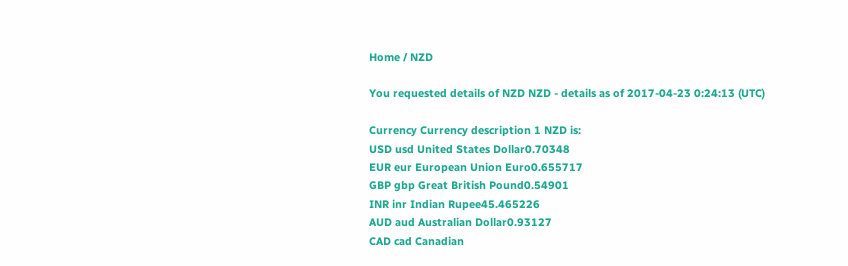Home / NZD

You requested details of NZD NZD - details as of 2017-04-23 0:24:13 (UTC)

Currency Currency description 1 NZD is:
USD usd United States Dollar0.70348
EUR eur European Union Euro0.655717
GBP gbp Great British Pound0.54901
INR inr Indian Rupee45.465226
AUD aud Australian Dollar0.93127
CAD cad Canadian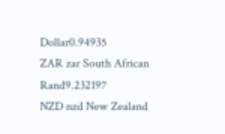Dollar0.94935
ZAR zar South African Rand9.232197
NZD nzd New Zealand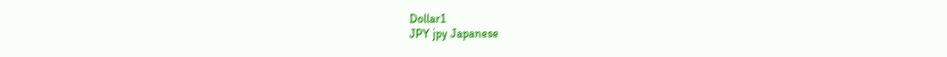Dollar1
JPY jpy Japanese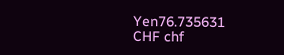Yen76.735631
CHF chf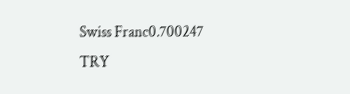Swiss Franc0.700247
TRY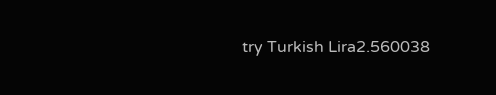try Turkish Lira2.560038